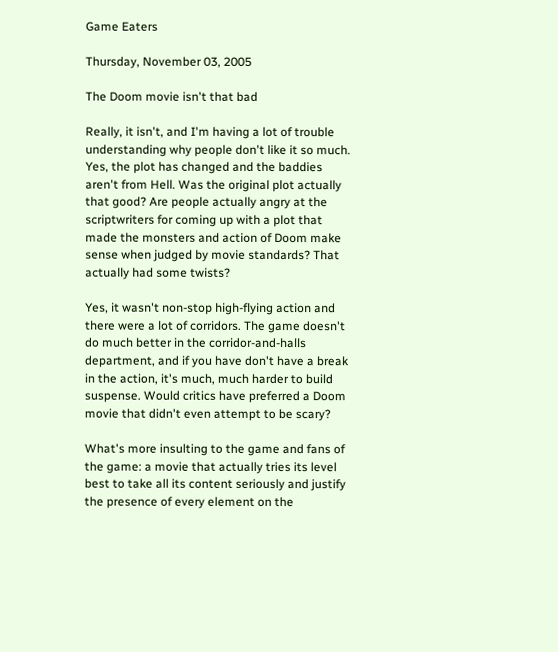Game Eaters

Thursday, November 03, 2005

The Doom movie isn't that bad

Really, it isn't, and I'm having a lot of trouble understanding why people don't like it so much. Yes, the plot has changed and the baddies aren't from Hell. Was the original plot actually that good? Are people actually angry at the scriptwriters for coming up with a plot that made the monsters and action of Doom make sense when judged by movie standards? That actually had some twists?

Yes, it wasn't non-stop high-flying action and there were a lot of corridors. The game doesn't do much better in the corridor-and-halls department, and if you have don't have a break in the action, it's much, much harder to build suspense. Would critics have preferred a Doom movie that didn't even attempt to be scary?

What's more insulting to the game and fans of the game: a movie that actually tries its level best to take all its content seriously and justify the presence of every element on the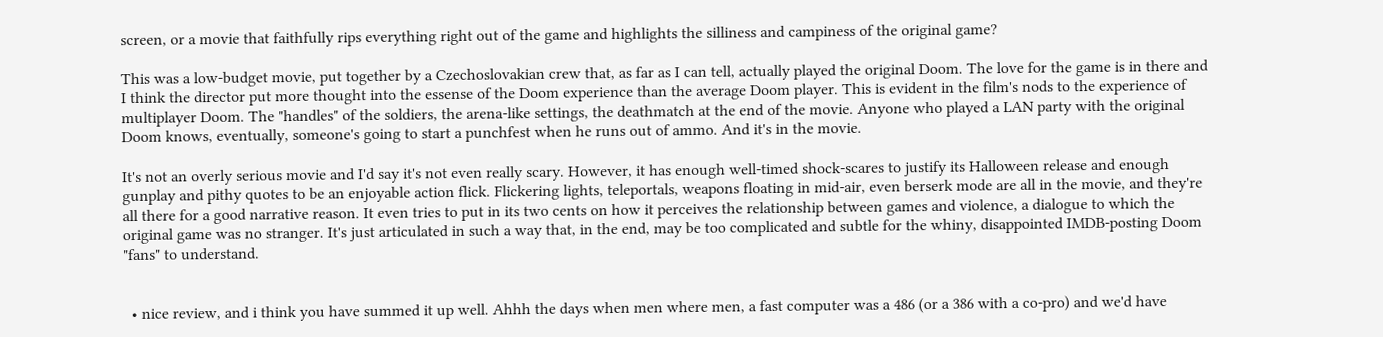screen, or a movie that faithfully rips everything right out of the game and highlights the silliness and campiness of the original game?

This was a low-budget movie, put together by a Czechoslovakian crew that, as far as I can tell, actually played the original Doom. The love for the game is in there and I think the director put more thought into the essense of the Doom experience than the average Doom player. This is evident in the film's nods to the experience of multiplayer Doom. The "handles" of the soldiers, the arena-like settings, the deathmatch at the end of the movie. Anyone who played a LAN party with the original Doom knows, eventually, someone's going to start a punchfest when he runs out of ammo. And it's in the movie.

It's not an overly serious movie and I'd say it's not even really scary. However, it has enough well-timed shock-scares to justify its Halloween release and enough gunplay and pithy quotes to be an enjoyable action flick. Flickering lights, teleportals, weapons floating in mid-air, even berserk mode are all in the movie, and they're all there for a good narrative reason. It even tries to put in its two cents on how it perceives the relationship between games and violence, a dialogue to which the original game was no stranger. It's just articulated in such a way that, in the end, may be too complicated and subtle for the whiny, disappointed IMDB-posting Doom "fans" to understand.


  • nice review, and i think you have summed it up well. Ahhh the days when men where men, a fast computer was a 486 (or a 386 with a co-pro) and we'd have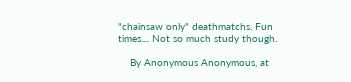"chainsaw only" deathmatchs. Fun times.... Not so much study though.

    By Anonymous Anonymous, at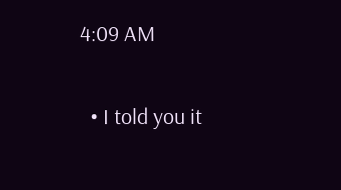4:09 AM

  • I told you it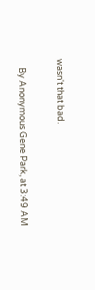wasn't that bad.

    By Anonymous Gene Park, at 3:49 AM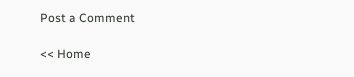Post a Comment

<< Home